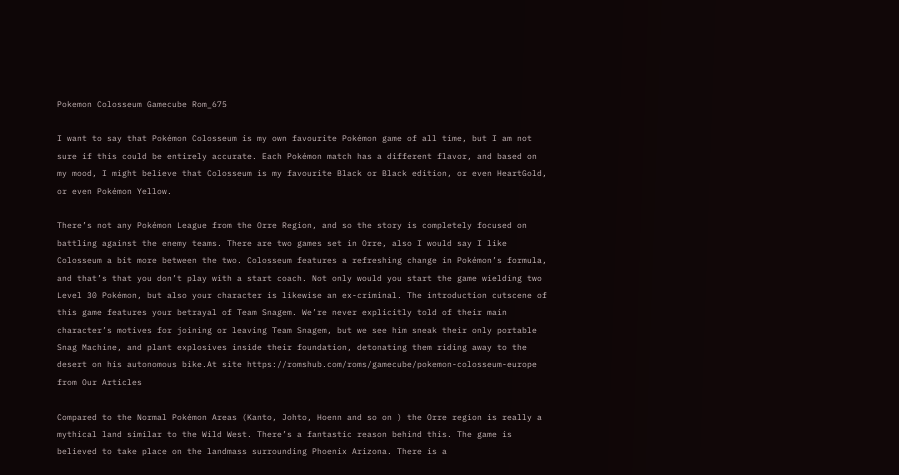Pokemon Colosseum Gamecube Rom_675

I want to say that Pokémon Colosseum is my own favourite Pokémon game of all time, but I am not sure if this could be entirely accurate. Each Pokémon match has a different flavor, and based on my mood, I might believe that Colosseum is my favourite Black or Black edition, or even HeartGold, or even Pokémon Yellow.

There’s not any Pokémon League from the Orre Region, and so the story is completely focused on battling against the enemy teams. There are two games set in Orre, also I would say I like Colosseum a bit more between the two. Colosseum features a refreshing change in Pokémon’s formula, and that’s that you don’t play with a start coach. Not only would you start the game wielding two Level 30 Pokémon, but also your character is likewise an ex-criminal. The introduction cutscene of this game features your betrayal of Team Snagem. We’re never explicitly told of their main character’s motives for joining or leaving Team Snagem, but we see him sneak their only portable Snag Machine, and plant explosives inside their foundation, detonating them riding away to the desert on his autonomous bike.At site https://romshub.com/roms/gamecube/pokemon-colosseum-europe from Our Articles

Compared to the Normal Pokémon Areas (Kanto, Johto, Hoenn and so on ) the Orre region is really a mythical land similar to the Wild West. There’s a fantastic reason behind this. The game is believed to take place on the landmass surrounding Phoenix Arizona. There is a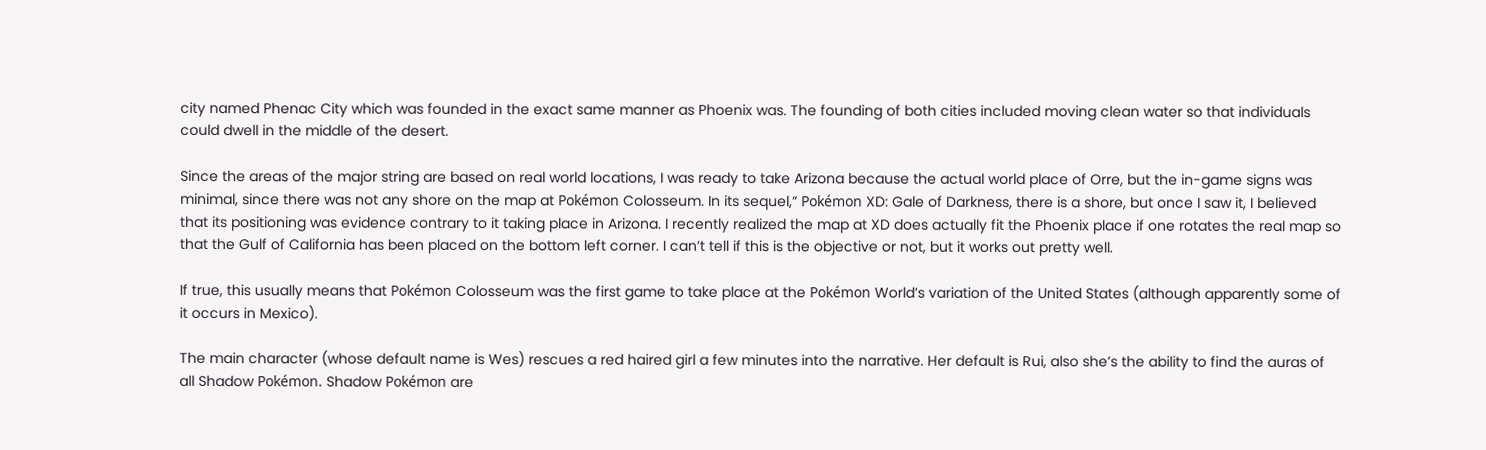city named Phenac City which was founded in the exact same manner as Phoenix was. The founding of both cities included moving clean water so that individuals could dwell in the middle of the desert.

Since the areas of the major string are based on real world locations, I was ready to take Arizona because the actual world place of Orre, but the in-game signs was minimal, since there was not any shore on the map at Pokémon Colosseum. In its sequel,” Pokémon XD: Gale of Darkness, there is a shore, but once I saw it, I believed that its positioning was evidence contrary to it taking place in Arizona. I recently realized the map at XD does actually fit the Phoenix place if one rotates the real map so that the Gulf of California has been placed on the bottom left corner. I can’t tell if this is the objective or not, but it works out pretty well.

If true, this usually means that Pokémon Colosseum was the first game to take place at the Pokémon World’s variation of the United States (although apparently some of it occurs in Mexico).

The main character (whose default name is Wes) rescues a red haired girl a few minutes into the narrative. Her default is Rui, also she’s the ability to find the auras of all Shadow Pokémon. Shadow Pokémon are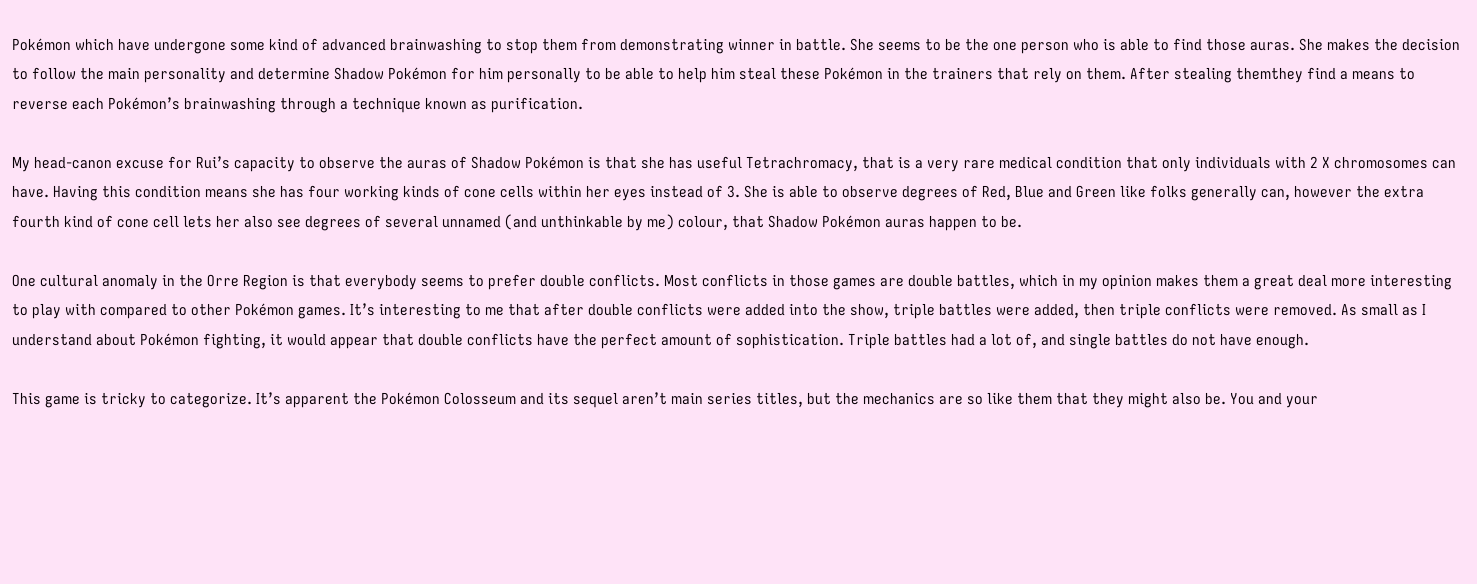Pokémon which have undergone some kind of advanced brainwashing to stop them from demonstrating winner in battle. She seems to be the one person who is able to find those auras. She makes the decision to follow the main personality and determine Shadow Pokémon for him personally to be able to help him steal these Pokémon in the trainers that rely on them. After stealing themthey find a means to reverse each Pokémon’s brainwashing through a technique known as purification.

My head-canon excuse for Rui’s capacity to observe the auras of Shadow Pokémon is that she has useful Tetrachromacy, that is a very rare medical condition that only individuals with 2 X chromosomes can have. Having this condition means she has four working kinds of cone cells within her eyes instead of 3. She is able to observe degrees of Red, Blue and Green like folks generally can, however the extra fourth kind of cone cell lets her also see degrees of several unnamed (and unthinkable by me) colour, that Shadow Pokémon auras happen to be.

One cultural anomaly in the Orre Region is that everybody seems to prefer double conflicts. Most conflicts in those games are double battles, which in my opinion makes them a great deal more interesting to play with compared to other Pokémon games. It’s interesting to me that after double conflicts were added into the show, triple battles were added, then triple conflicts were removed. As small as I understand about Pokémon fighting, it would appear that double conflicts have the perfect amount of sophistication. Triple battles had a lot of, and single battles do not have enough.

This game is tricky to categorize. It’s apparent the Pokémon Colosseum and its sequel aren’t main series titles, but the mechanics are so like them that they might also be. You and your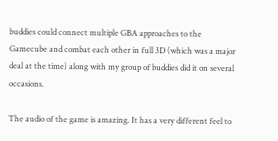buddies could connect multiple GBA approaches to the Gamecube and combat each other in full 3D (which was a major deal at the time) along with my group of buddies did it on several occasions.

The audio of the game is amazing. It has a very different feel to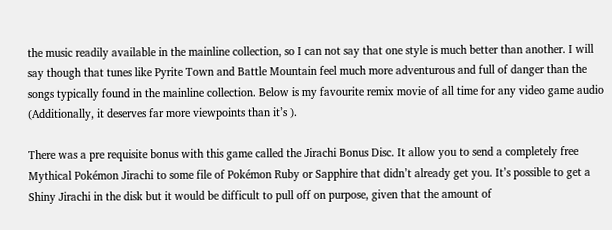the music readily available in the mainline collection, so I can not say that one style is much better than another. I will say though that tunes like Pyrite Town and Battle Mountain feel much more adventurous and full of danger than the songs typically found in the mainline collection. Below is my favourite remix movie of all time for any video game audio (Additionally, it deserves far more viewpoints than it’s ).

There was a pre requisite bonus with this game called the Jirachi Bonus Disc. It allow you to send a completely free Mythical Pokémon Jirachi to some file of Pokémon Ruby or Sapphire that didn’t already get you. It’s possible to get a Shiny Jirachi in the disk but it would be difficult to pull off on purpose, given that the amount of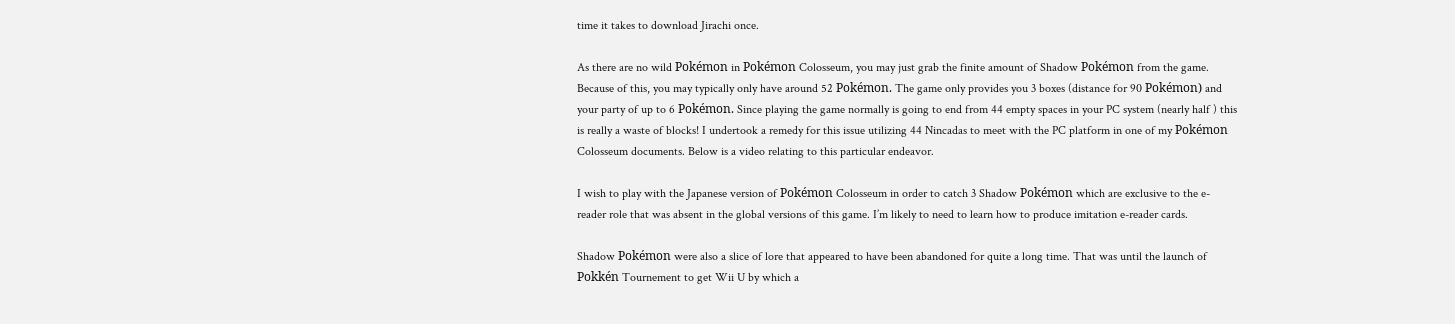time it takes to download Jirachi once.

As there are no wild Pokémon in Pokémon Colosseum, you may just grab the finite amount of Shadow Pokémon from the game. Because of this, you may typically only have around 52 Pokémon. The game only provides you 3 boxes (distance for 90 Pokémon) and your party of up to 6 Pokémon. Since playing the game normally is going to end from 44 empty spaces in your PC system (nearly half ) this is really a waste of blocks! I undertook a remedy for this issue utilizing 44 Nincadas to meet with the PC platform in one of my Pokémon Colosseum documents. Below is a video relating to this particular endeavor.

I wish to play with the Japanese version of Pokémon Colosseum in order to catch 3 Shadow Pokémon which are exclusive to the e-reader role that was absent in the global versions of this game. I’m likely to need to learn how to produce imitation e-reader cards.

Shadow Pokémon were also a slice of lore that appeared to have been abandoned for quite a long time. That was until the launch of Pokkén Tournement to get Wii U by which a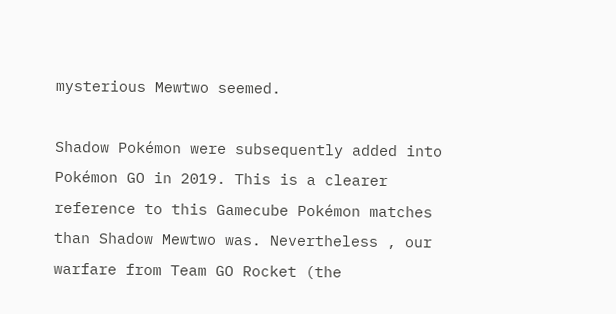mysterious Mewtwo seemed.

Shadow Pokémon were subsequently added into Pokémon GO in 2019. This is a clearer reference to this Gamecube Pokémon matches than Shadow Mewtwo was. Nevertheless , our warfare from Team GO Rocket (the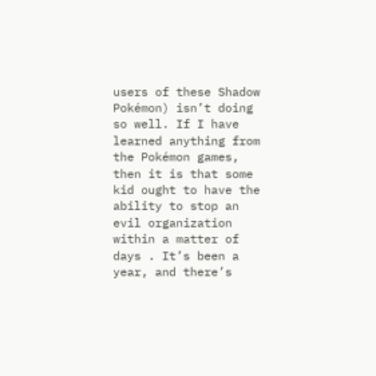users of these Shadow Pokémon) isn’t doing so well. If I have learned anything from the Pokémon games, then it is that some kid ought to have the ability to stop an evil organization within a matter of days . It’s been a year, and there’s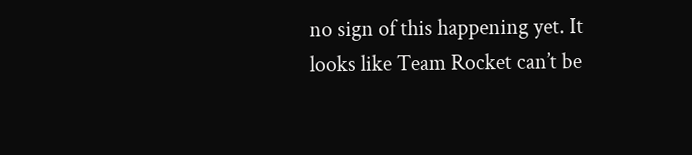no sign of this happening yet. It looks like Team Rocket can’t be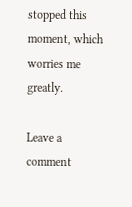stopped this moment, which worries me greatly.

Leave a comment